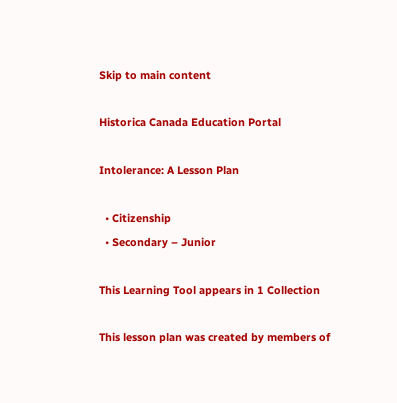Skip to main content

Historica Canada Education Portal

Intolerance: A Lesson Plan

  • Citizenship
  • Secondary – Junior

This Learning Tool appears in 1 Collection

This lesson plan was created by members of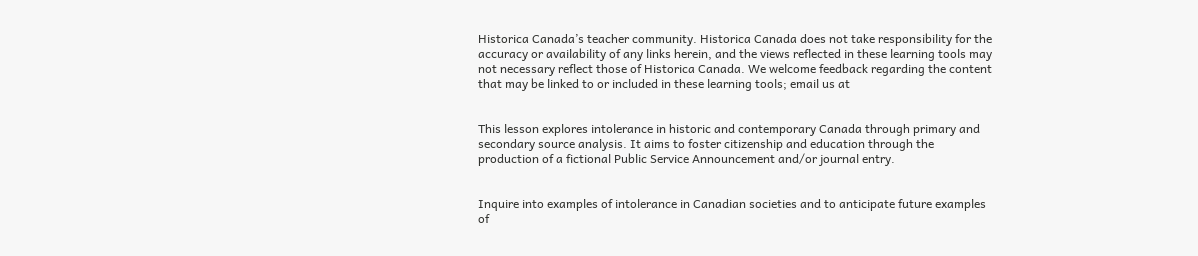Historica Canada’s teacher community. Historica Canada does not take responsibility for the accuracy or availability of any links herein, and the views reflected in these learning tools may not necessary reflect those of Historica Canada. We welcome feedback regarding the content that may be linked to or included in these learning tools; email us at


This lesson explores intolerance in historic and contemporary Canada through primary and secondary source analysis. It aims to foster citizenship and education through the production of a fictional Public Service Announcement and/or journal entry.


Inquire into examples of intolerance in Canadian societies and to anticipate future examples of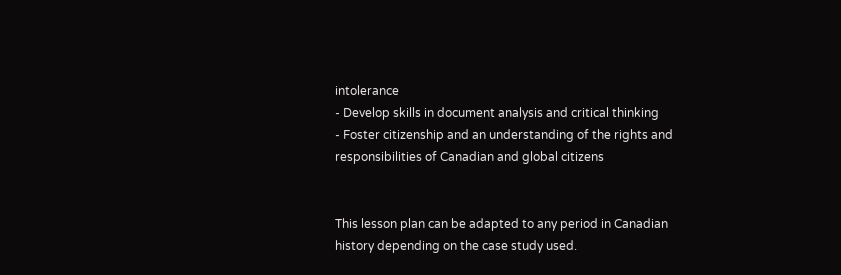intolerance
- Develop skills in document analysis and critical thinking
- Foster citizenship and an understanding of the rights and responsibilities of Canadian and global citizens


This lesson plan can be adapted to any period in Canadian history depending on the case study used.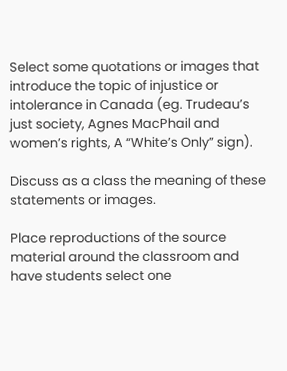Select some quotations or images that introduce the topic of injustice or intolerance in Canada (eg. Trudeau’s just society, Agnes MacPhail and women’s rights, A “White’s Only” sign).

Discuss as a class the meaning of these statements or images.

Place reproductions of the source material around the classroom and have students select one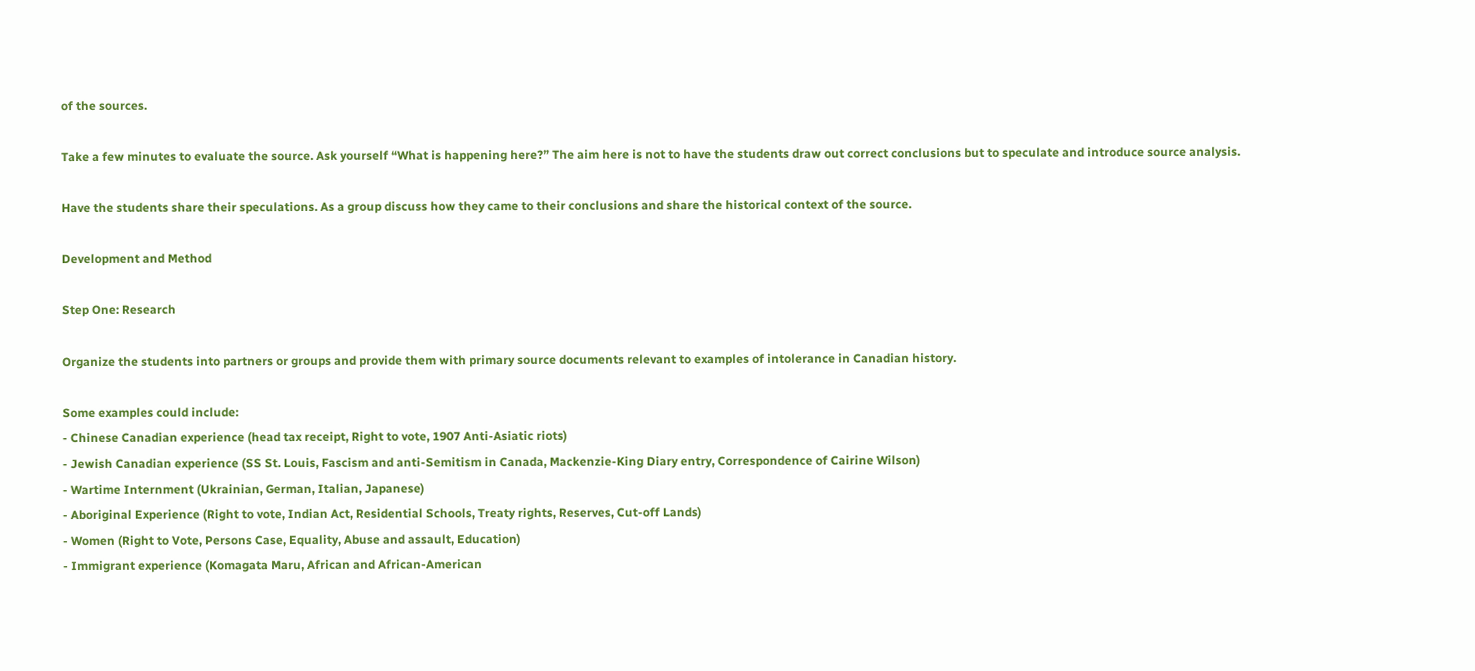of the sources.

Take a few minutes to evaluate the source. Ask yourself “What is happening here?” The aim here is not to have the students draw out correct conclusions but to speculate and introduce source analysis.

Have the students share their speculations. As a group discuss how they came to their conclusions and share the historical context of the source.

Development and Method

Step One: Research

Organize the students into partners or groups and provide them with primary source documents relevant to examples of intolerance in Canadian history.

Some examples could include:
- Chinese Canadian experience (head tax receipt, Right to vote, 1907 Anti-Asiatic riots)
- Jewish Canadian experience (SS St. Louis, Fascism and anti-Semitism in Canada, Mackenzie-King Diary entry, Correspondence of Cairine Wilson)
- Wartime Internment (Ukrainian, German, Italian, Japanese)
- Aboriginal Experience (Right to vote, Indian Act, Residential Schools, Treaty rights, Reserves, Cut-off Lands)
- Women (Right to Vote, Persons Case, Equality, Abuse and assault, Education)
- Immigrant experience (Komagata Maru, African and African-American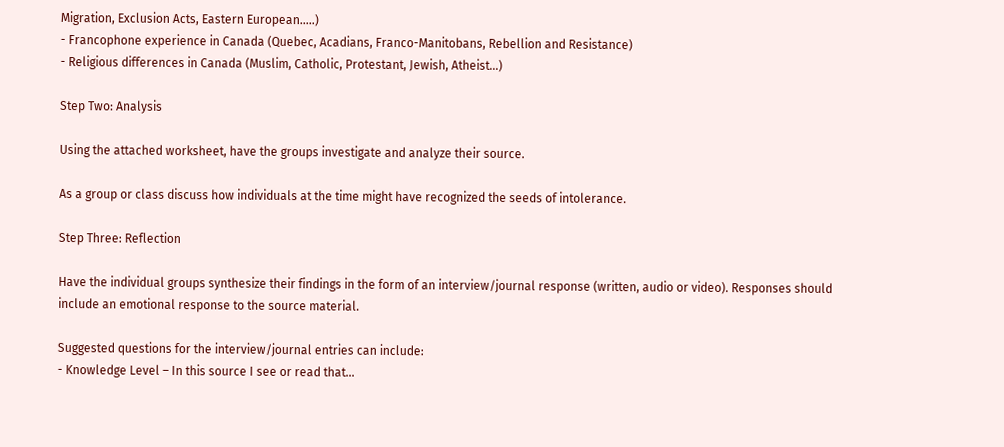Migration, Exclusion Acts, Eastern European…..)
- Francophone experience in Canada (Quebec, Acadians, Franco-Manitobans, Rebellion and Resistance)
- Religious differences in Canada (Muslim, Catholic, Protestant, Jewish, Atheist…)

Step Two: Analysis

Using the attached worksheet, have the groups investigate and analyze their source.

As a group or class discuss how individuals at the time might have recognized the seeds of intolerance.

Step Three: Reflection

Have the individual groups synthesize their findings in the form of an interview/journal response (written, audio or video). Responses should include an emotional response to the source material.

Suggested questions for the interview/journal entries can include:
- Knowledge Level – In this source I see or read that…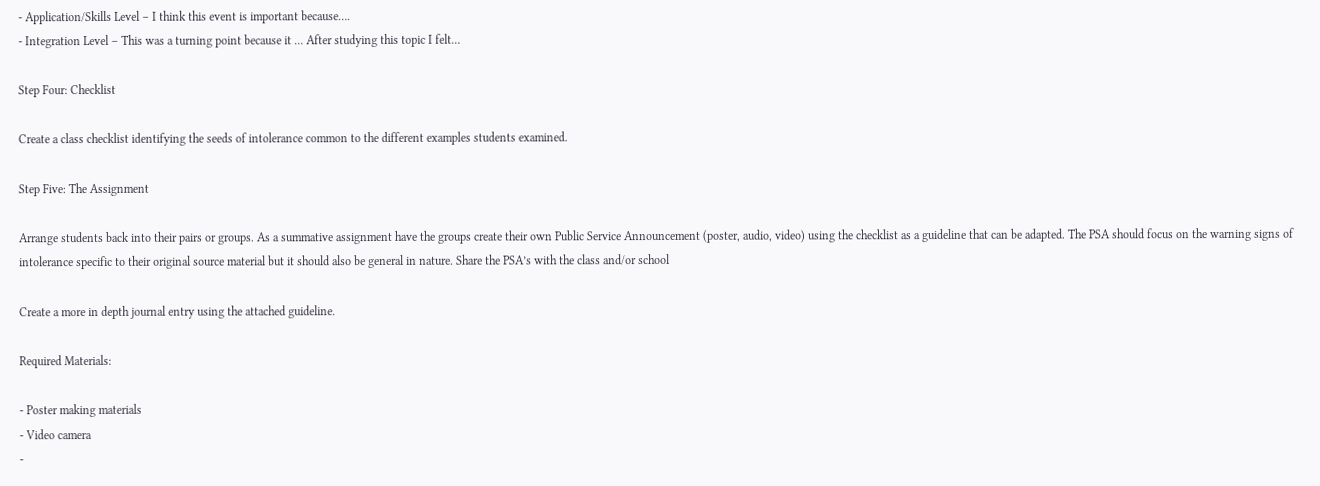- Application/Skills Level – I think this event is important because….
- Integration Level – This was a turning point because it ... After studying this topic I felt…

Step Four: Checklist

Create a class checklist identifying the seeds of intolerance common to the different examples students examined.

Step Five: The Assignment

Arrange students back into their pairs or groups. As a summative assignment have the groups create their own Public Service Announcement (poster, audio, video) using the checklist as a guideline that can be adapted. The PSA should focus on the warning signs of intolerance specific to their original source material but it should also be general in nature. Share the PSA’s with the class and/or school

Create a more in depth journal entry using the attached guideline.

Required Materials:

- Poster making materials
- Video camera
-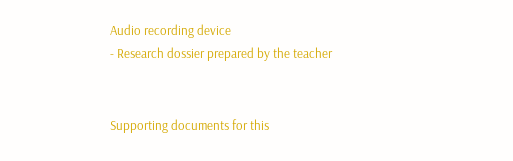Audio recording device
- Research dossier prepared by the teacher


Supporting documents for this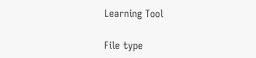Learning Tool

File type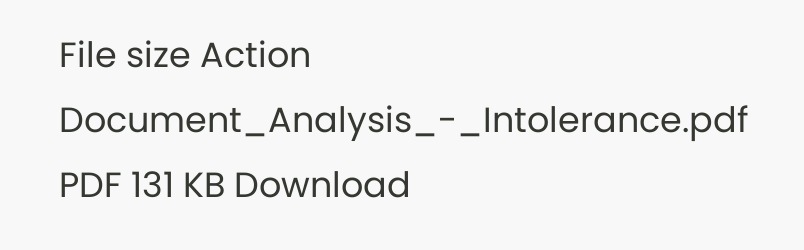File size Action
Document_Analysis_-_Intolerance.pdf PDF 131 KB Download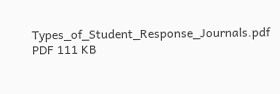Types_of_Student_Response_Journals.pdf PDF 111 KB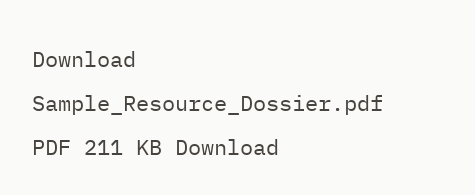Download
Sample_Resource_Dossier.pdf PDF 211 KB Download